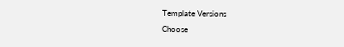Template Versions
Choose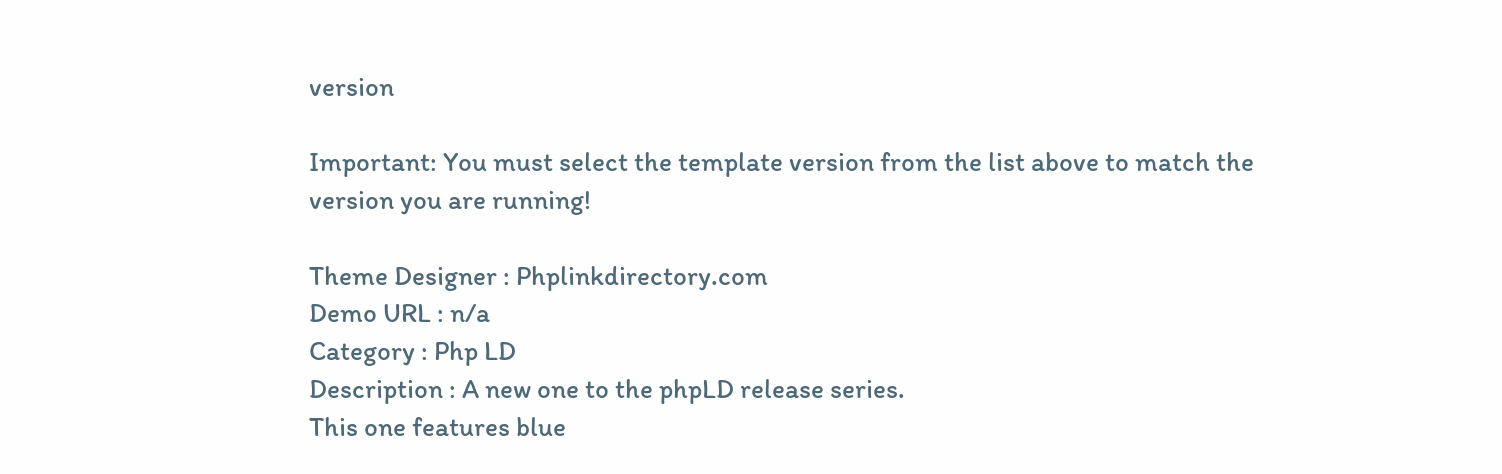version

Important: You must select the template version from the list above to match the version you are running!

Theme Designer : Phplinkdirectory.com
Demo URL : n/a
Category : Php LD
Description : A new one to the phpLD release series.
This one features blue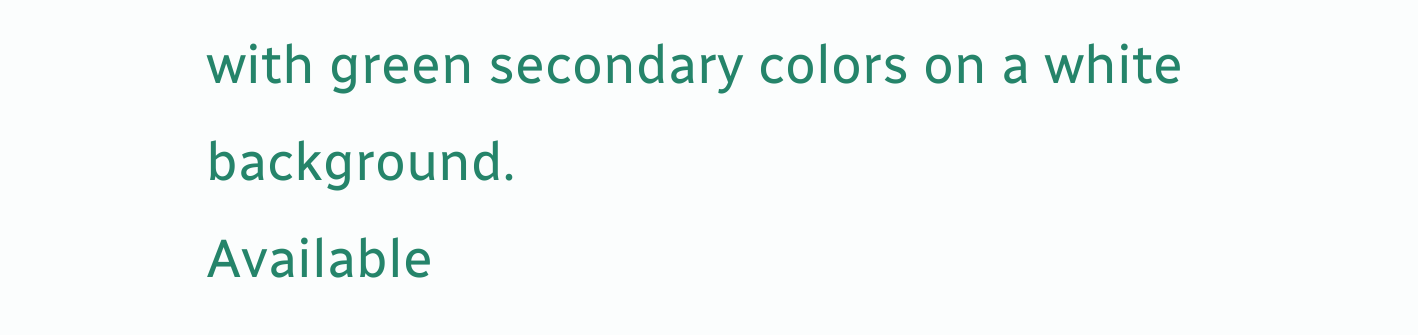with green secondary colors on a white background.
Available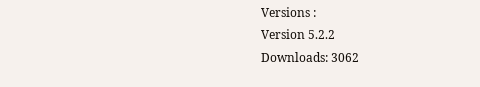Versions :
Version 5.2.2
Downloads: 3062